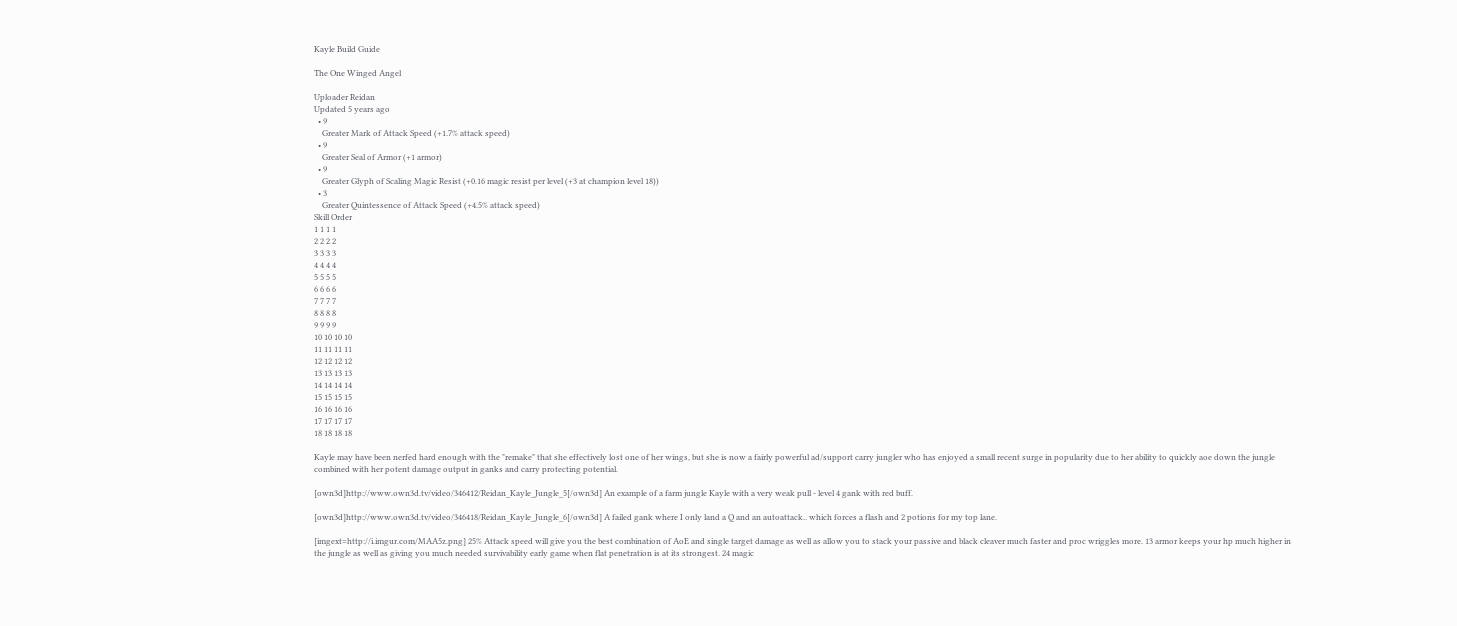Kayle Build Guide

The One Winged Angel

Uploader Reidan
Updated 5 years ago
  • 9
    Greater Mark of Attack Speed (+1.7% attack speed)
  • 9
    Greater Seal of Armor (+1 armor)
  • 9
    Greater Glyph of Scaling Magic Resist (+0.16 magic resist per level (+3 at champion level 18))
  • 3
    Greater Quintessence of Attack Speed (+4.5% attack speed)
Skill Order
1 1 1 1
2 2 2 2
3 3 3 3
4 4 4 4
5 5 5 5
6 6 6 6
7 7 7 7
8 8 8 8
9 9 9 9
10 10 10 10
11 11 11 11
12 12 12 12
13 13 13 13
14 14 14 14
15 15 15 15
16 16 16 16
17 17 17 17
18 18 18 18

Kayle may have been nerfed hard enough with the "remake" that she effectively lost one of her wings, but she is now a fairly powerful ad/support carry jungler who has enjoyed a small recent surge in popularity due to her ability to quickly aoe down the jungle combined with her potent damage output in ganks and carry protecting potential.

[own3d]http://www.own3d.tv/video/346412/Reidan_Kayle_Jungle_5[/own3d] An example of a farm jungle Kayle with a very weak pull - level 4 gank with red buff.

[own3d]http://www.own3d.tv/video/346418/Reidan_Kayle_Jungle_6[/own3d] A failed gank where I only land a Q and an autoattack.. which forces a flash and 2 potions for my top lane.

[imgext=http://i.imgur.com/MAA5z.png] 25% Attack speed will give you the best combination of AoE and single target damage as well as allow you to stack your passive and black cleaver much faster and proc wriggles more. 13 armor keeps your hp much higher in the jungle as well as giving you much needed survivability early game when flat penetration is at its strongest. 24 magic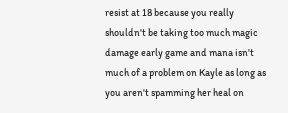resist at 18 because you really shouldn't be taking too much magic damage early game and mana isn't much of a problem on Kayle as long as you aren't spamming her heal on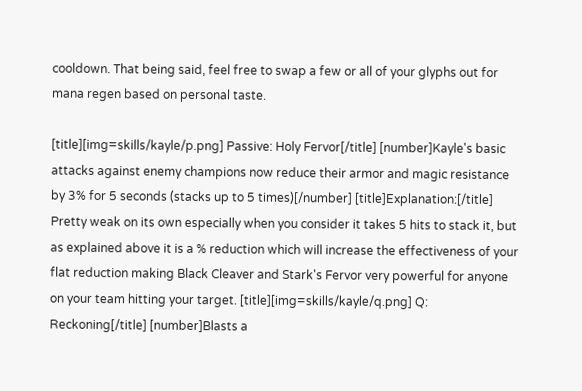cooldown. That being said, feel free to swap a few or all of your glyphs out for mana regen based on personal taste.

[title][img=skills/kayle/p.png] Passive: Holy Fervor[/title] [number]Kayle's basic attacks against enemy champions now reduce their armor and magic resistance by 3% for 5 seconds (stacks up to 5 times)[/number] [title]Explanation:[/title] Pretty weak on its own especially when you consider it takes 5 hits to stack it, but as explained above it is a % reduction which will increase the effectiveness of your flat reduction making Black Cleaver and Stark's Fervor very powerful for anyone on your team hitting your target. [title][img=skills/kayle/q.png] Q: Reckoning[/title] [number]Blasts a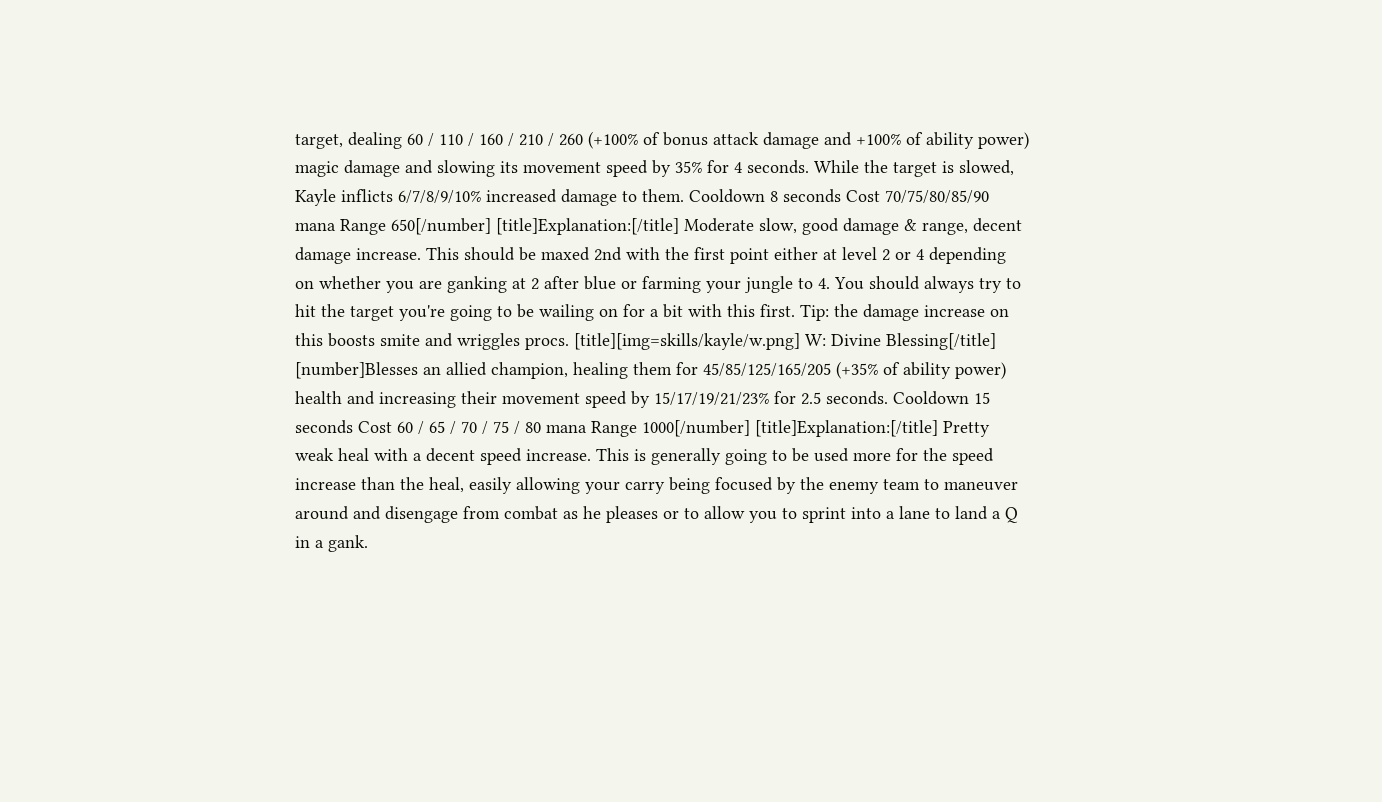target, dealing 60 / 110 / 160 / 210 / 260 (+100% of bonus attack damage and +100% of ability power) magic damage and slowing its movement speed by 35% for 4 seconds. While the target is slowed, Kayle inflicts 6/7/8/9/10% increased damage to them. Cooldown 8 seconds Cost 70/75/80/85/90 mana Range 650[/number] [title]Explanation:[/title] Moderate slow, good damage & range, decent damage increase. This should be maxed 2nd with the first point either at level 2 or 4 depending on whether you are ganking at 2 after blue or farming your jungle to 4. You should always try to hit the target you're going to be wailing on for a bit with this first. Tip: the damage increase on this boosts smite and wriggles procs. [title][img=skills/kayle/w.png] W: Divine Blessing[/title] [number]Blesses an allied champion, healing them for 45/85/125/165/205 (+35% of ability power) health and increasing their movement speed by 15/17/19/21/23% for 2.5 seconds. Cooldown 15 seconds Cost 60 / 65 / 70 / 75 / 80 mana Range 1000[/number] [title]Explanation:[/title] Pretty weak heal with a decent speed increase. This is generally going to be used more for the speed increase than the heal, easily allowing your carry being focused by the enemy team to maneuver around and disengage from combat as he pleases or to allow you to sprint into a lane to land a Q in a gank.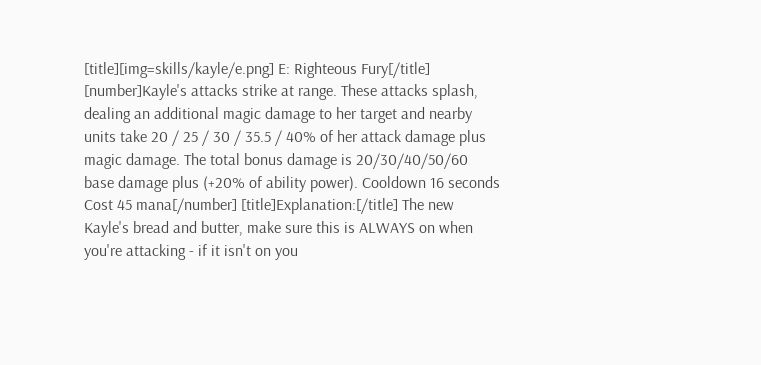[title][img=skills/kayle/e.png] E: Righteous Fury[/title] [number]Kayle's attacks strike at range. These attacks splash, dealing an additional magic damage to her target and nearby units take 20 / 25 / 30 / 35.5 / 40% of her attack damage plus magic damage. The total bonus damage is 20/30/40/50/60 base damage plus (+20% of ability power). Cooldown 16 seconds Cost 45 mana[/number] [title]Explanation:[/title] The new Kayle's bread and butter, make sure this is ALWAYS on when you're attacking - if it isn't on you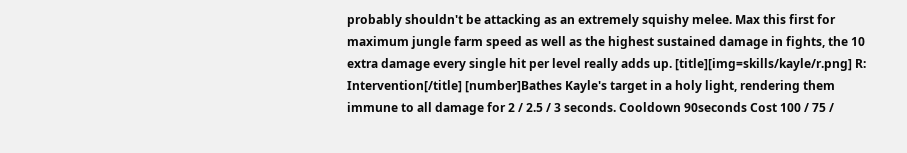probably shouldn't be attacking as an extremely squishy melee. Max this first for maximum jungle farm speed as well as the highest sustained damage in fights, the 10 extra damage every single hit per level really adds up. [title][img=skills/kayle/r.png] R: Intervention[/title] [number]Bathes Kayle's target in a holy light, rendering them immune to all damage for 2 / 2.5 / 3 seconds. Cooldown 90seconds Cost 100 / 75 /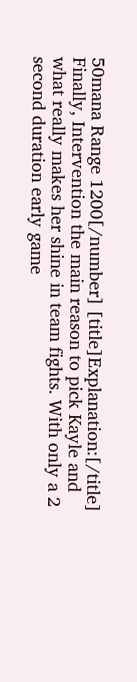50mana Range 1200[/number] [title]Explanation:[/title] Finally, Intervention the main reason to pick Kayle and what really makes her shine in team fights. With only a 2 second duration early game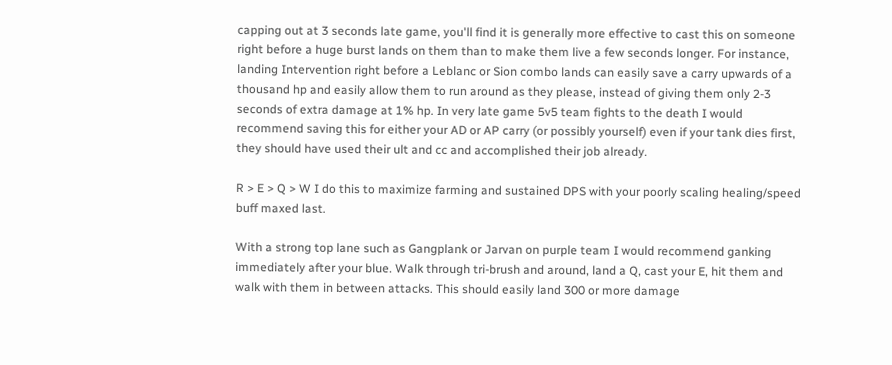capping out at 3 seconds late game, you'll find it is generally more effective to cast this on someone right before a huge burst lands on them than to make them live a few seconds longer. For instance, landing Intervention right before a Leblanc or Sion combo lands can easily save a carry upwards of a thousand hp and easily allow them to run around as they please, instead of giving them only 2-3 seconds of extra damage at 1% hp. In very late game 5v5 team fights to the death I would recommend saving this for either your AD or AP carry (or possibly yourself) even if your tank dies first, they should have used their ult and cc and accomplished their job already.

R > E > Q > W I do this to maximize farming and sustained DPS with your poorly scaling healing/speed buff maxed last.

With a strong top lane such as Gangplank or Jarvan on purple team I would recommend ganking immediately after your blue. Walk through tri-brush and around, land a Q, cast your E, hit them and walk with them in between attacks. This should easily land 300 or more damage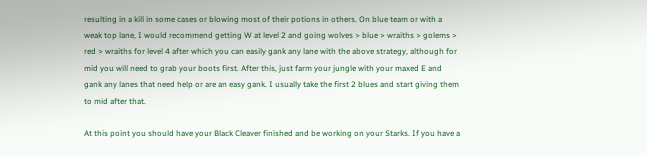resulting in a kill in some cases or blowing most of their potions in others. On blue team or with a weak top lane, I would recommend getting W at level 2 and going wolves > blue > wraiths > golems > red > wraiths for level 4 after which you can easily gank any lane with the above strategy, although for mid you will need to grab your boots first. After this, just farm your jungle with your maxed E and gank any lanes that need help or are an easy gank. I usually take the first 2 blues and start giving them to mid after that.

At this point you should have your Black Cleaver finished and be working on your Starks. If you have a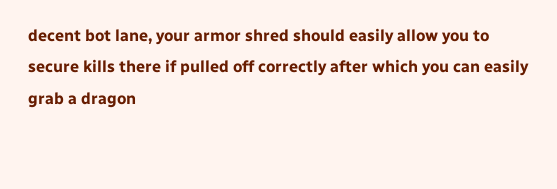decent bot lane, your armor shred should easily allow you to secure kills there if pulled off correctly after which you can easily grab a dragon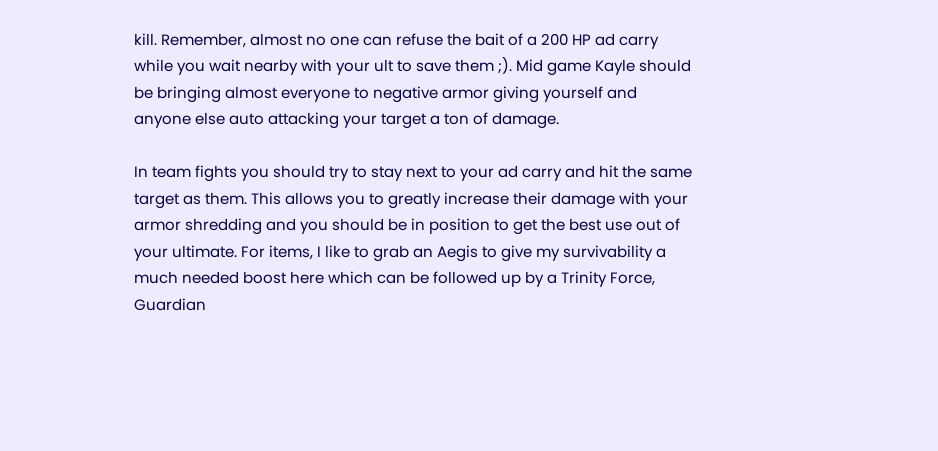kill. Remember, almost no one can refuse the bait of a 200 HP ad carry while you wait nearby with your ult to save them ;). Mid game Kayle should be bringing almost everyone to negative armor giving yourself and anyone else auto attacking your target a ton of damage.

In team fights you should try to stay next to your ad carry and hit the same target as them. This allows you to greatly increase their damage with your armor shredding and you should be in position to get the best use out of your ultimate. For items, I like to grab an Aegis to give my survivability a much needed boost here which can be followed up by a Trinity Force, Guardian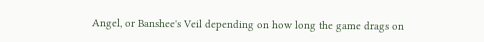Angel, or Banshee's Veil depending on how long the game drags on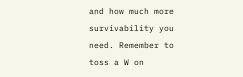and how much more survivability you need. Remember to toss a W on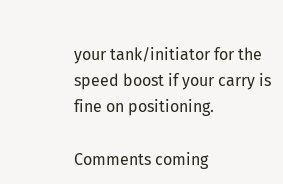your tank/initiator for the speed boost if your carry is fine on positioning.

Comments coming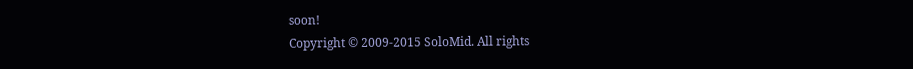soon!
Copyright © 2009-2015 SoloMid. All rights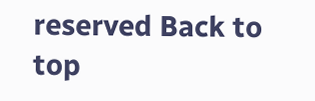reserved Back to top